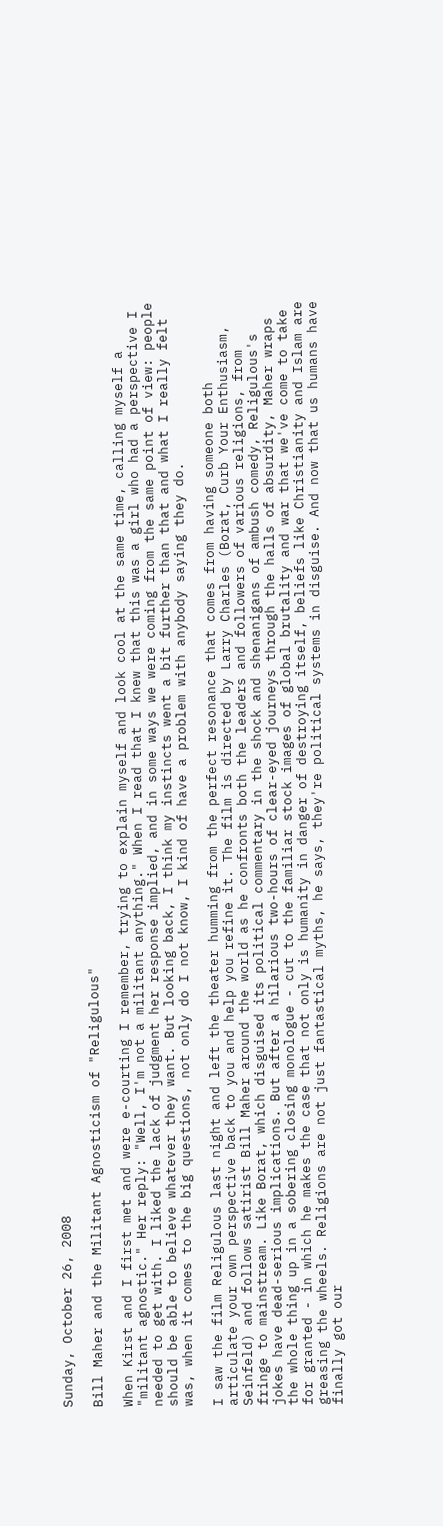Sunday, October 26, 2008

Bill Maher and the Militant Agnosticism of "Religulous"

When Kirst and I first met and were e-courting I remember, trying to explain myself and look cool at the same time, calling myself a "militant agnostic." Her reply: "Well, I'm not a militant anything." When I read that I knew that this was a girl who had a perspective I needed to get with. I liked the lack of judgment her response implied, and in some ways we were coming from the same point of view: people should be able to believe whatever they want. But looking back, I think my instincts went a bit further than that and what I really felt was, when it comes to the big questions, not only do I not know, I kind of have a problem with anybody saying they do.

I saw the film Religulous last night and left the theater humming from the perfect resonance that comes from having someone both articulate your own perspective back to you and help you refine it. The film is directed by Larry Charles (Borat, Curb Your Enthusiasm, Seinfeld) and follows satirist Bill Maher around the world as he confronts both the leaders and followers of various religions, from fringe to mainstream. Like Borat, which disguised its political commentary in the shock and shenanigans of ambush comedy, Religulous's jokes have dead-serious implications. But after a hilarious two-hours of clear-eyed journeys through the halls of absurdity, Maher wraps the whole thing up in a sobering closing monologue - cut to the familiar stock images of global brutality and war that we've come to take for granted - in which he makes the case that not only is humanity in danger of destroying itself, beliefs like Christianity and Islam are greasing the wheels. Religions are not just fantastical myths, he says, they're political systems in disguise. And now that us humans have finally got our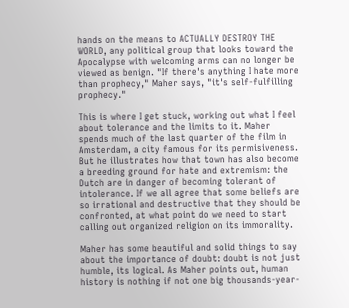hands on the means to ACTUALLY DESTROY THE WORLD, any political group that looks toward the Apocalypse with welcoming arms can no longer be viewed as benign. "If there's anything I hate more than prophecy," Maher says, "it's self-fulfilling prophecy."

This is where I get stuck, working out what I feel about tolerance and the limits to it. Maher spends much of the last quarter of the film in Amsterdam, a city famous for its permisiveness. But he illustrates how that town has also become a breeding ground for hate and extremism: the Dutch are in danger of becoming tolerant of intolerance. If we all agree that some beliefs are so irrational and destructive that they should be confronted, at what point do we need to start calling out organized religion on its immorality.

Maher has some beautiful and solid things to say about the importance of doubt: doubt is not just humble, its logical. As Maher points out, human history is nothing if not one big thousands-year-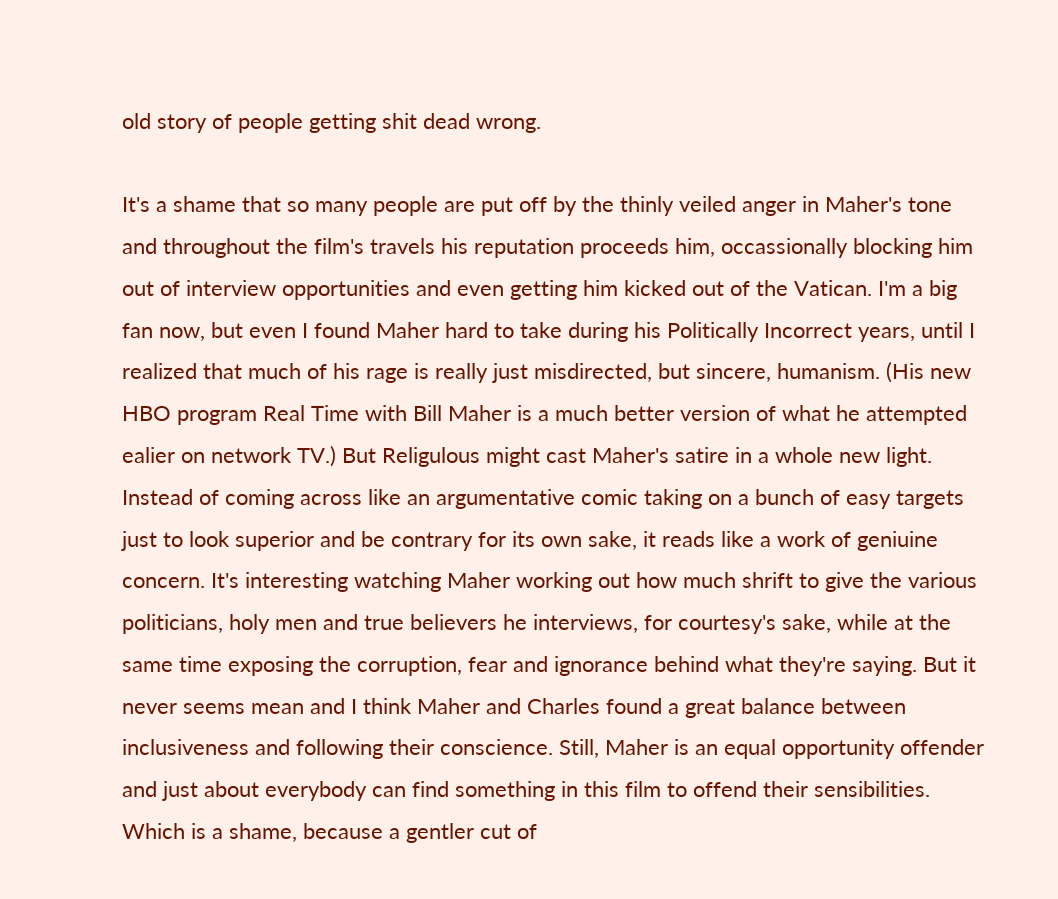old story of people getting shit dead wrong.

It's a shame that so many people are put off by the thinly veiled anger in Maher's tone and throughout the film's travels his reputation proceeds him, occassionally blocking him out of interview opportunities and even getting him kicked out of the Vatican. I'm a big fan now, but even I found Maher hard to take during his Politically Incorrect years, until I realized that much of his rage is really just misdirected, but sincere, humanism. (His new HBO program Real Time with Bill Maher is a much better version of what he attempted ealier on network TV.) But Religulous might cast Maher's satire in a whole new light. Instead of coming across like an argumentative comic taking on a bunch of easy targets just to look superior and be contrary for its own sake, it reads like a work of geniuine concern. It's interesting watching Maher working out how much shrift to give the various politicians, holy men and true believers he interviews, for courtesy's sake, while at the same time exposing the corruption, fear and ignorance behind what they're saying. But it never seems mean and I think Maher and Charles found a great balance between inclusiveness and following their conscience. Still, Maher is an equal opportunity offender and just about everybody can find something in this film to offend their sensibilities. Which is a shame, because a gentler cut of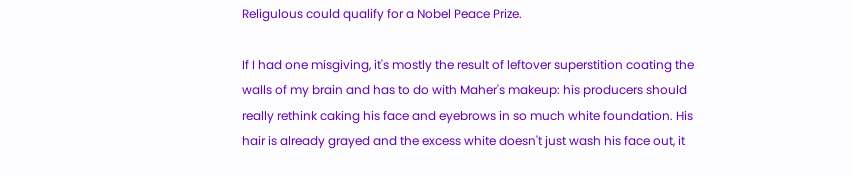Religulous could qualify for a Nobel Peace Prize.

If I had one misgiving, it's mostly the result of leftover superstition coating the walls of my brain and has to do with Maher's makeup: his producers should really rethink caking his face and eyebrows in so much white foundation. His hair is already grayed and the excess white doesn't just wash his face out, it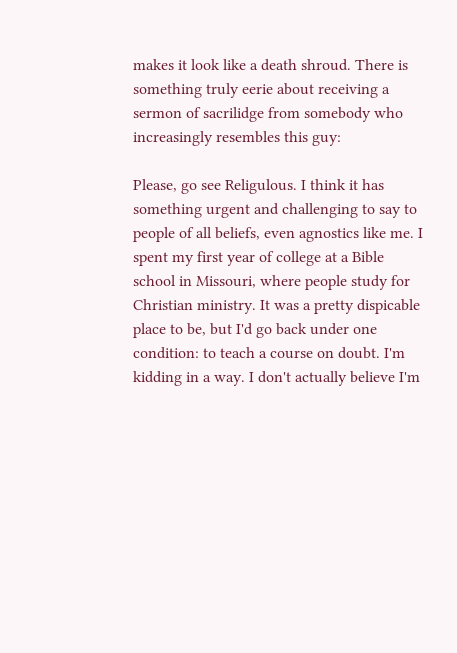makes it look like a death shroud. There is something truly eerie about receiving a sermon of sacrilidge from somebody who increasingly resembles this guy:

Please, go see Religulous. I think it has something urgent and challenging to say to people of all beliefs, even agnostics like me. I spent my first year of college at a Bible school in Missouri, where people study for Christian ministry. It was a pretty dispicable place to be, but I'd go back under one condition: to teach a course on doubt. I'm kidding in a way. I don't actually believe I'm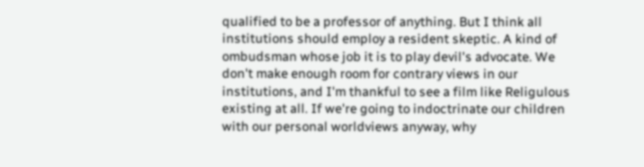qualified to be a professor of anything. But I think all institutions should employ a resident skeptic. A kind of ombudsman whose job it is to play devil's advocate. We don't make enough room for contrary views in our institutions, and I'm thankful to see a film like Religulous existing at all. If we're going to indoctrinate our children with our personal worldviews anyway, why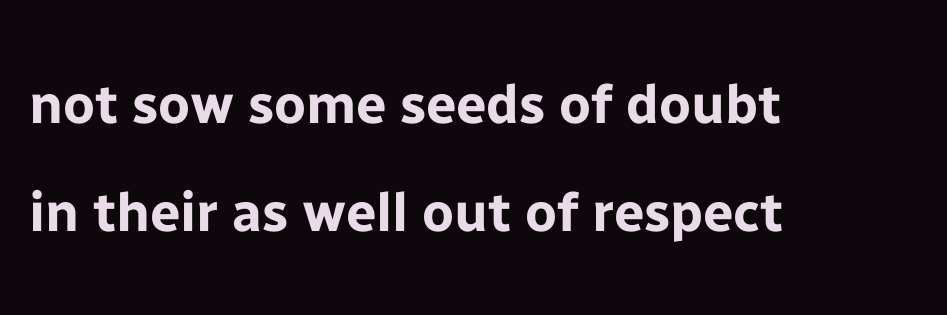not sow some seeds of doubt in their as well out of respect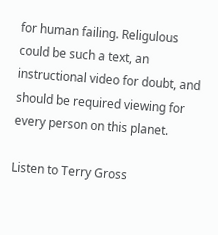for human failing. Religulous could be such a text, an instructional video for doubt, and should be required viewing for every person on this planet.

Listen to Terry Gross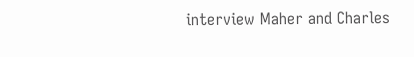interview Maher and Charles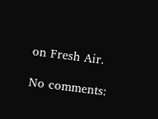on Fresh Air.

No comments: